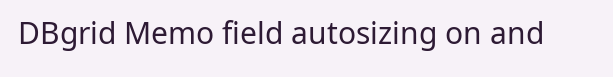DBgrid Memo field autosizing on and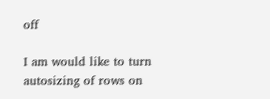off

I am would like to turn autosizing of rows on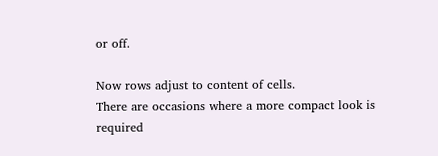or off.

Now rows adjust to content of cells.
There are occasions where a more compact look is required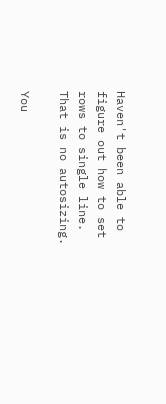Haven't been able to figure out how to set rows to single line. That is no autosizing.

You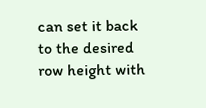can set it back to the desired row height with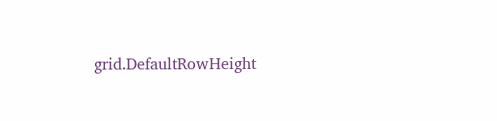grid.DefaultRowHeight